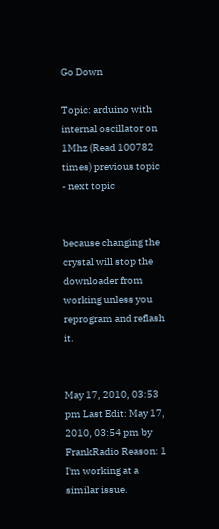Go Down

Topic: arduino with internal oscillator on 1Mhz (Read 100782 times) previous topic - next topic


because changing the crystal will stop the downloader from working unless you reprogram and reflash it.


May 17, 2010, 03:53 pm Last Edit: May 17, 2010, 03:54 pm by FrankRadio Reason: 1
I'm working at a similar issue.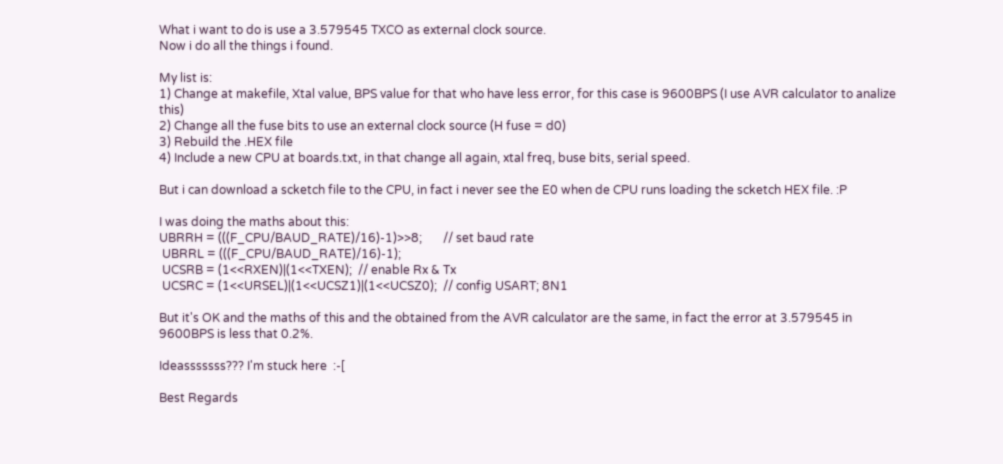What i want to do is use a 3.579545 TXCO as external clock source.
Now i do all the things i found.

My list is:
1) Change at makefile, Xtal value, BPS value for that who have less error, for this case is 9600BPS (I use AVR calculator to analize this)
2) Change all the fuse bits to use an external clock source (H fuse = d0)
3) Rebuild the .HEX file
4) Include a new CPU at boards.txt, in that change all again, xtal freq, buse bits, serial speed.

But i can download a scketch file to the CPU, in fact i never see the E0 when de CPU runs loading the scketch HEX file. :P

I was doing the maths about this:
UBRRH = (((F_CPU/BAUD_RATE)/16)-1)>>8;       // set baud rate
 UBRRL = (((F_CPU/BAUD_RATE)/16)-1);
 UCSRB = (1<<RXEN)|(1<<TXEN);  // enable Rx & Tx
 UCSRC = (1<<URSEL)|(1<<UCSZ1)|(1<<UCSZ0);  // config USART; 8N1

But it's OK and the maths of this and the obtained from the AVR calculator are the same, in fact the error at 3.579545 in 9600BPS is less that 0.2%.

Ideasssssss??? I'm stuck here  :-[

Best Regards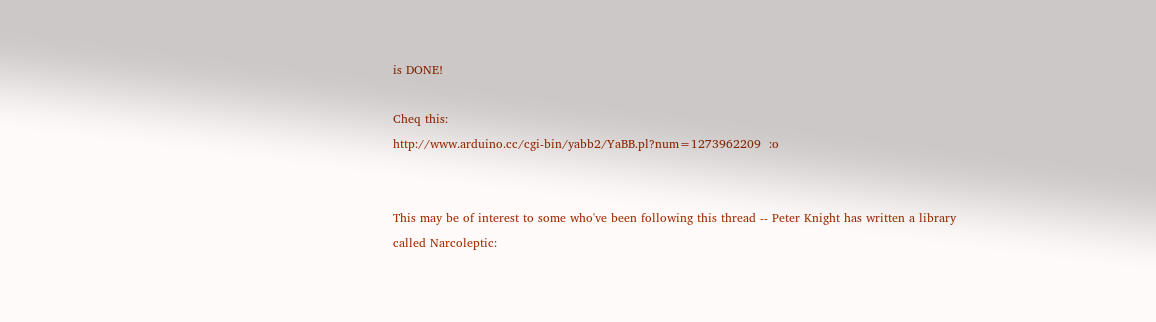is DONE!

Cheq this:
http://www.arduino.cc/cgi-bin/yabb2/YaBB.pl?num=1273962209  :o


This may be of interest to some who've been following this thread -- Peter Knight has written a library called Narcoleptic: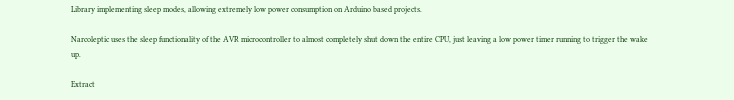Library implementing sleep modes, allowing extremely low power consumption on Arduino based projects.

Narcoleptic uses the sleep functionality of the AVR microcontroller to almost completely shut down the entire CPU, just leaving a low power timer running to trigger the wake up.

Extract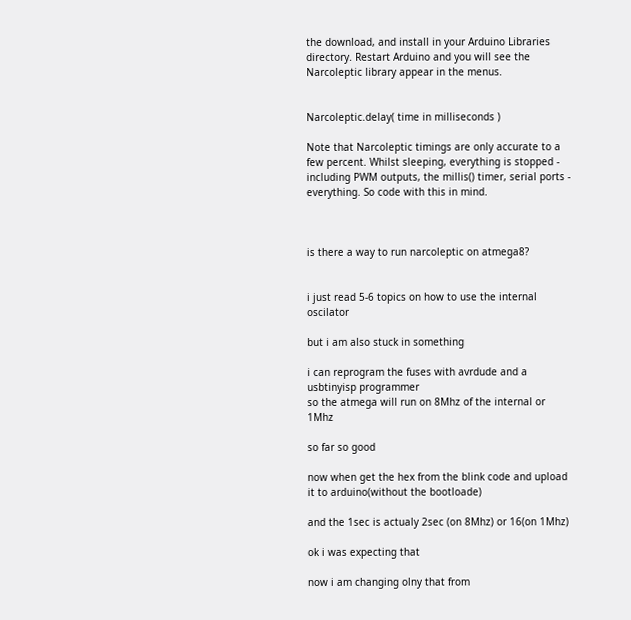the download, and install in your Arduino Libraries directory. Restart Arduino and you will see the Narcoleptic library appear in the menus.


Narcoleptic.delay( time in milliseconds )

Note that Narcoleptic timings are only accurate to a few percent. Whilst sleeping, everything is stopped - including PWM outputs, the millis() timer, serial ports - everything. So code with this in mind.



is there a way to run narcoleptic on atmega8?


i just read 5-6 topics on how to use the internal oscilator

but i am also stuck in something

i can reprogram the fuses with avrdude and a usbtinyisp programmer
so the atmega will run on 8Mhz of the internal or 1Mhz

so far so good

now when get the hex from the blink code and upload it to arduino(without the bootloade)

and the 1sec is actualy 2sec (on 8Mhz) or 16(on 1Mhz)

ok i was expecting that

now i am changing olny that from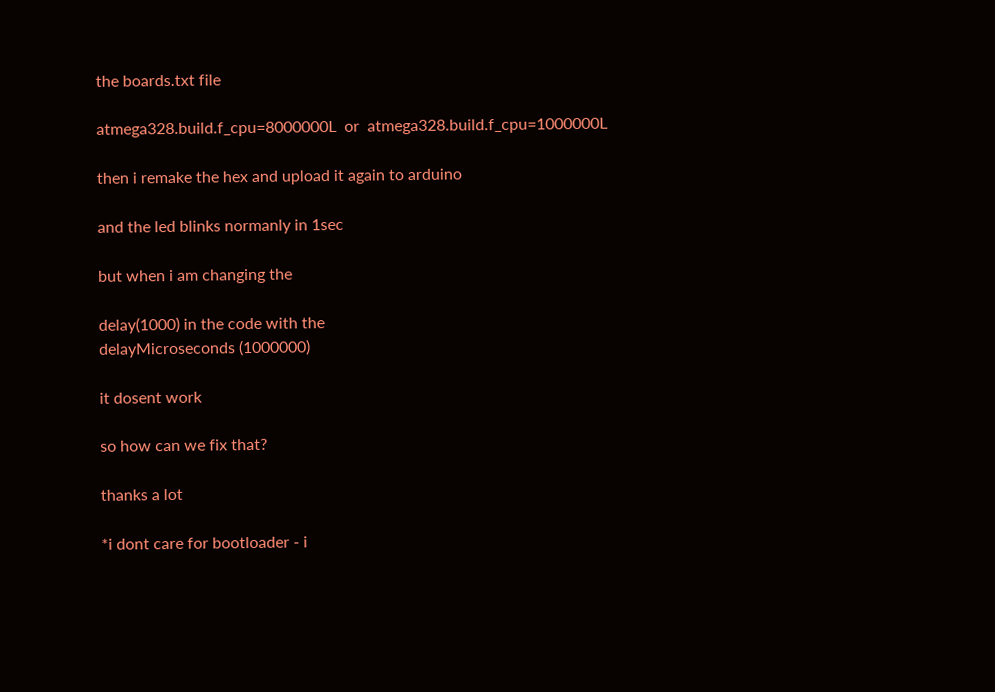the boards.txt file

atmega328.build.f_cpu=8000000L  or  atmega328.build.f_cpu=1000000L

then i remake the hex and upload it again to arduino

and the led blinks normanly in 1sec

but when i am changing the

delay(1000) in the code with the
delayMicroseconds (1000000)

it dosent work

so how can we fix that?

thanks a lot

*i dont care for bootloader - i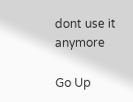dont use it anymore

Go Up